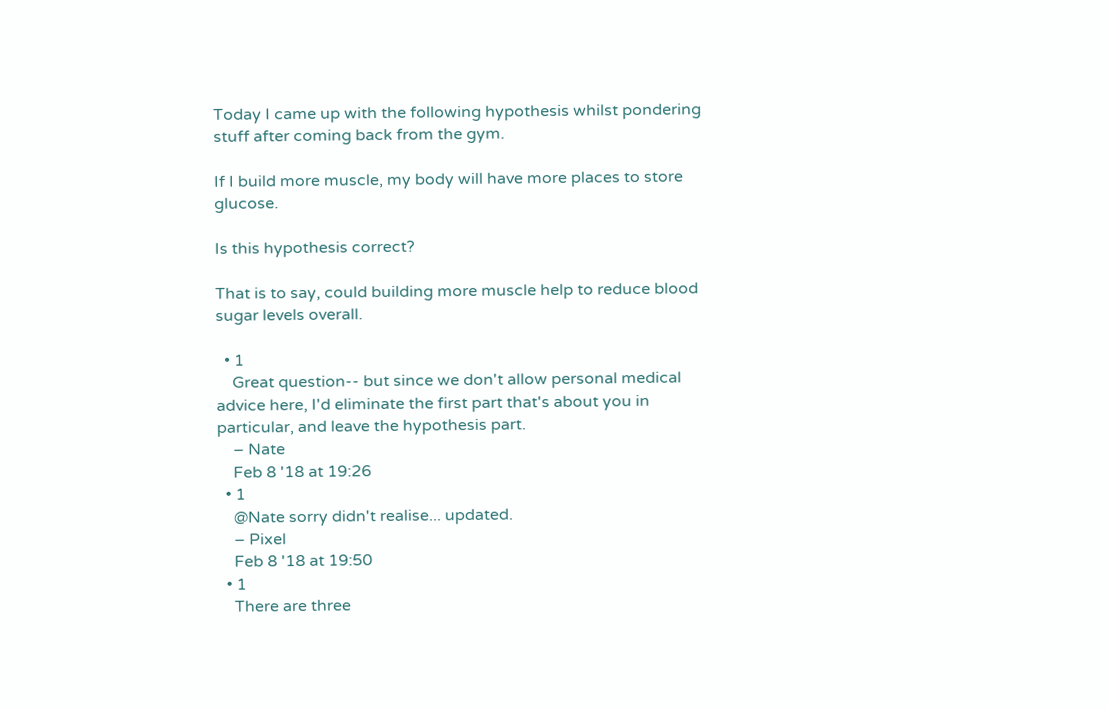Today I came up with the following hypothesis whilst pondering stuff after coming back from the gym.

If I build more muscle, my body will have more places to store glucose.

Is this hypothesis correct?

That is to say, could building more muscle help to reduce blood sugar levels overall.

  • 1
    Great question-- but since we don't allow personal medical advice here, I'd eliminate the first part that's about you in particular, and leave the hypothesis part.
    – Nate
    Feb 8 '18 at 19:26
  • 1
    @Nate sorry didn't realise... updated.
    – Pixel
    Feb 8 '18 at 19:50
  • 1
    There are three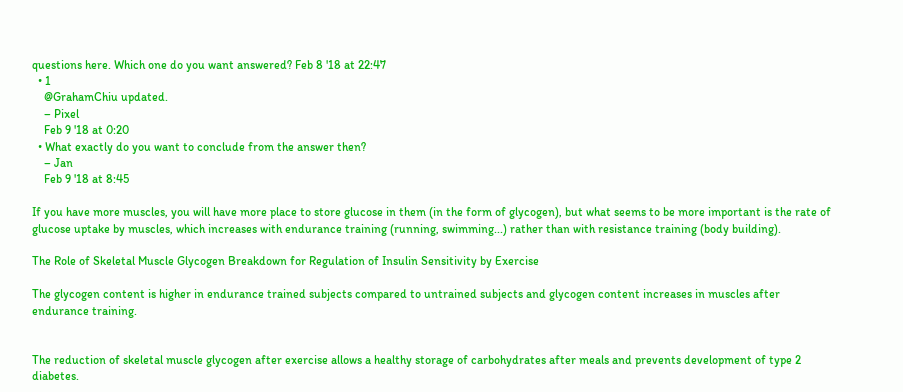questions here. Which one do you want answered? Feb 8 '18 at 22:47
  • 1
    @GrahamChiu updated.
    – Pixel
    Feb 9 '18 at 0:20
  • What exactly do you want to conclude from the answer then?
    – Jan
    Feb 9 '18 at 8:45

If you have more muscles, you will have more place to store glucose in them (in the form of glycogen), but what seems to be more important is the rate of glucose uptake by muscles, which increases with endurance training (running, swimming...) rather than with resistance training (body building).

The Role of Skeletal Muscle Glycogen Breakdown for Regulation of Insulin Sensitivity by Exercise

The glycogen content is higher in endurance trained subjects compared to untrained subjects and glycogen content increases in muscles after endurance training.


The reduction of skeletal muscle glycogen after exercise allows a healthy storage of carbohydrates after meals and prevents development of type 2 diabetes.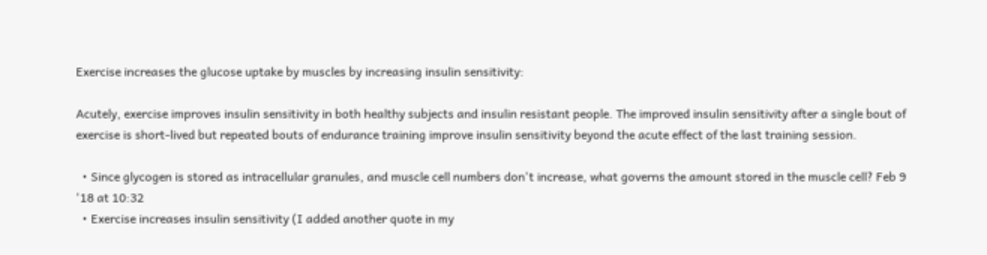Exercise increases the glucose uptake by muscles by increasing insulin sensitivity:

Acutely, exercise improves insulin sensitivity in both healthy subjects and insulin resistant people. The improved insulin sensitivity after a single bout of exercise is short-lived but repeated bouts of endurance training improve insulin sensitivity beyond the acute effect of the last training session.

  • Since glycogen is stored as intracellular granules, and muscle cell numbers don't increase, what governs the amount stored in the muscle cell? Feb 9 '18 at 10:32
  • Exercise increases insulin sensitivity (I added another quote in my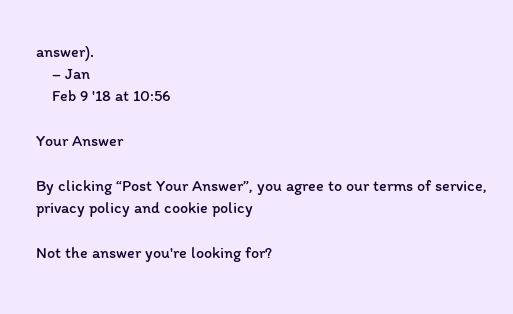answer).
    – Jan
    Feb 9 '18 at 10:56

Your Answer

By clicking “Post Your Answer”, you agree to our terms of service, privacy policy and cookie policy

Not the answer you're looking for?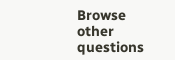Browse other questions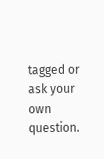tagged or ask your own question.